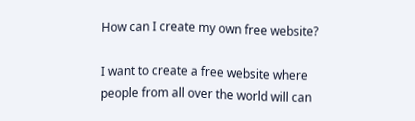How can I create my own free website?

I want to create a free website where people from all over the world will can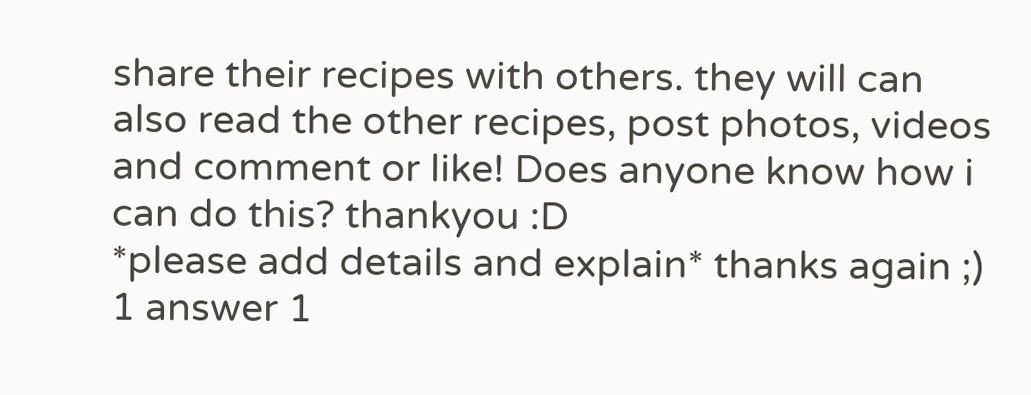share their recipes with others. they will can also read the other recipes, post photos, videos and comment or like! Does anyone know how i can do this? thankyou :D
*please add details and explain* thanks again ;)
1 answer 1